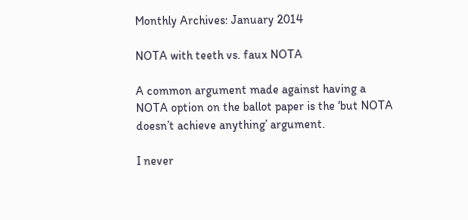Monthly Archives: January 2014

NOTA with teeth vs. faux NOTA

A common argument made against having a NOTA option on the ballot paper is the ‘but NOTA doesn’t achieve anything’ argument.

I never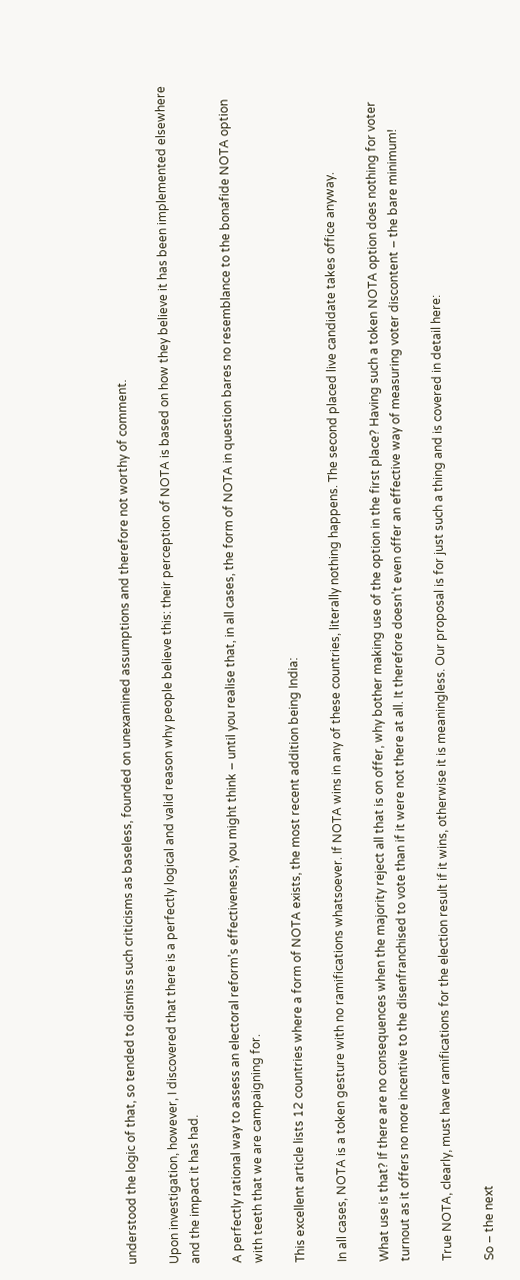understood the logic of that, so tended to dismiss such criticisms as baseless, founded on unexamined assumptions and therefore not worthy of comment.

Upon investigation, however, I discovered that there is a perfectly logical and valid reason why people believe this: their perception of NOTA is based on how they believe it has been implemented elsewhere and the impact it has had.

A perfectly rational way to assess an electoral reform’s effectiveness, you might think – until you realise that, in all cases, the form of NOTA in question bares no resemblance to the bonafide NOTA option with teeth that we are campaigning for.

This excellent article lists 12 countries where a form of NOTA exists, the most recent addition being India:

In all cases, NOTA is a token gesture with no ramifications whatsoever. If NOTA wins in any of these countries, literally nothing happens. The second placed live candidate takes office anyway.

What use is that? If there are no consequences when the majority reject all that is on offer, why bother making use of the option in the first place? Having such a token NOTA option does nothing for voter turnout as it offers no more incentive to the disenfranchised to vote than if it were not there at all. It therefore doesn’t even offer an effective way of measuring voter discontent – the bare minimum!

True NOTA, clearly, must have ramifications for the election result if it wins, otherwise it is meaningless. Our proposal is for just such a thing and is covered in detail here:

So – the next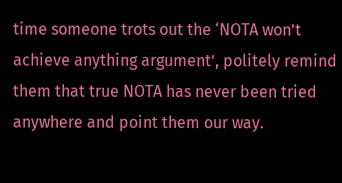time someone trots out the ‘NOTA won’t achieve anything argument’, politely remind them that true NOTA has never been tried anywhere and point them our way.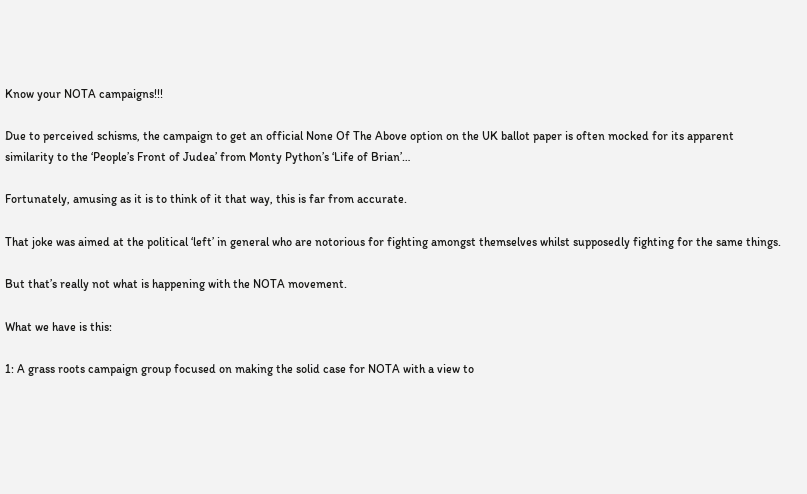Know your NOTA campaigns!!!

Due to perceived schisms, the campaign to get an official None Of The Above option on the UK ballot paper is often mocked for its apparent similarity to the ‘People’s Front of Judea’ from Monty Python’s ‘Life of Brian’…

Fortunately, amusing as it is to think of it that way, this is far from accurate.

That joke was aimed at the political ‘left’ in general who are notorious for fighting amongst themselves whilst supposedly fighting for the same things.

But that’s really not what is happening with the NOTA movement.

What we have is this:

1: A grass roots campaign group focused on making the solid case for NOTA with a view to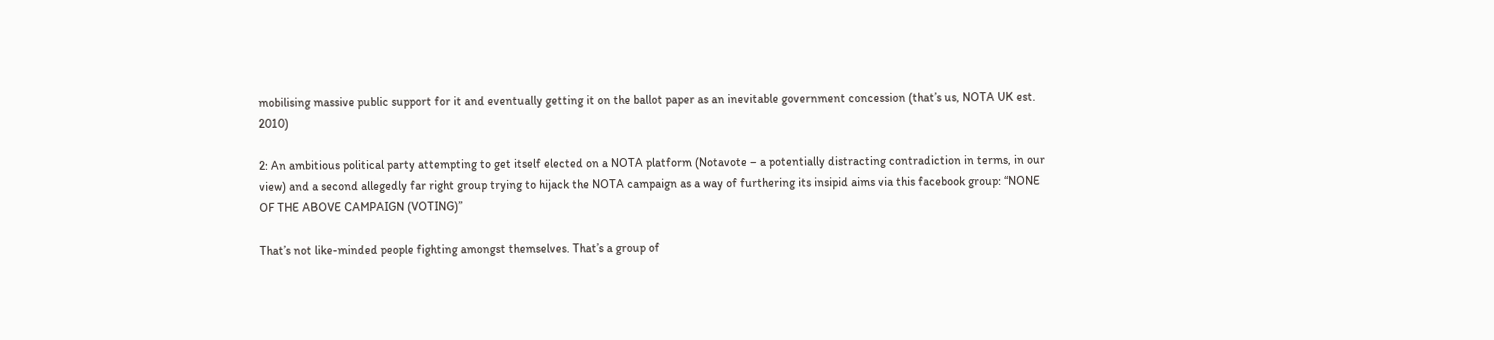mobilising massive public support for it and eventually getting it on the ballot paper as an inevitable government concession (that’s us, NOTA UK est. 2010)

2: An ambitious political party attempting to get itself elected on a NOTA platform (Notavote – a potentially distracting contradiction in terms, in our view) and a second allegedly far right group trying to hijack the NOTA campaign as a way of furthering its insipid aims via this facebook group: “NONE OF THE ABOVE CAMPAIGN (VOTING)”

That’s not like-minded people fighting amongst themselves. That’s a group of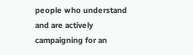people who understand and are actively campaigning for an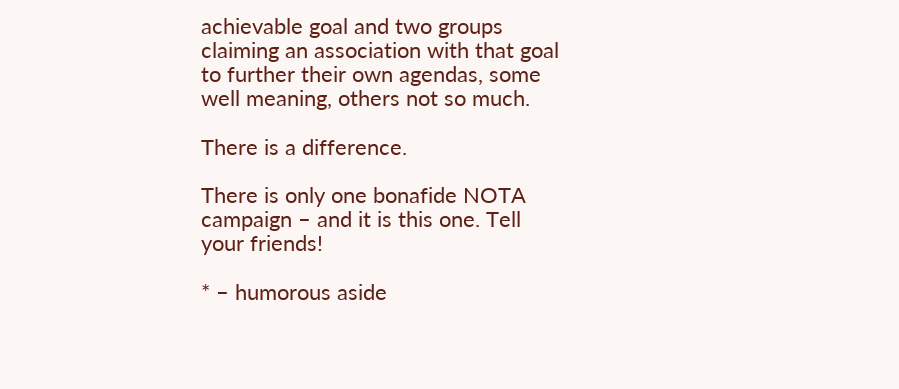achievable goal and two groups claiming an association with that goal to further their own agendas, some well meaning, others not so much.

There is a difference.

There is only one bonafide NOTA campaign – and it is this one. Tell your friends!

* – humorous aside